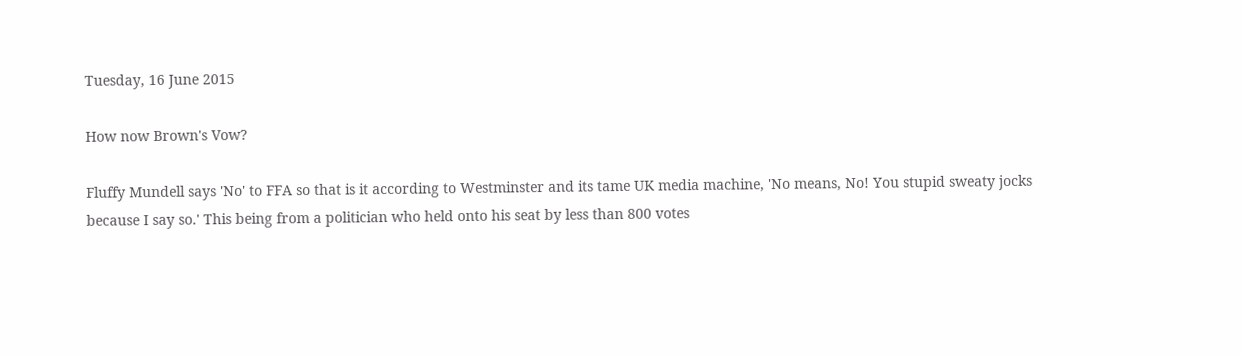Tuesday, 16 June 2015

How now Brown's Vow?

Fluffy Mundell says 'No' to FFA so that is it according to Westminster and its tame UK media machine, 'No means, No! You stupid sweaty jocks because I say so.' This being from a politician who held onto his seat by less than 800 votes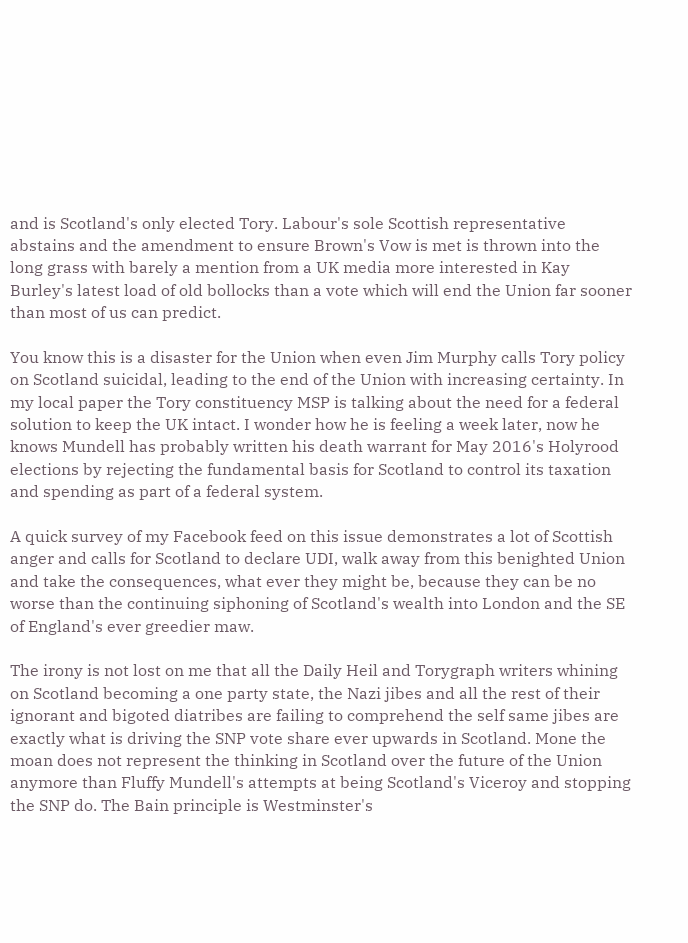and is Scotland's only elected Tory. Labour's sole Scottish representative abstains and the amendment to ensure Brown's Vow is met is thrown into the long grass with barely a mention from a UK media more interested in Kay Burley's latest load of old bollocks than a vote which will end the Union far sooner than most of us can predict.

You know this is a disaster for the Union when even Jim Murphy calls Tory policy on Scotland suicidal, leading to the end of the Union with increasing certainty. In my local paper the Tory constituency MSP is talking about the need for a federal solution to keep the UK intact. I wonder how he is feeling a week later, now he knows Mundell has probably written his death warrant for May 2016's Holyrood elections by rejecting the fundamental basis for Scotland to control its taxation and spending as part of a federal system.

A quick survey of my Facebook feed on this issue demonstrates a lot of Scottish anger and calls for Scotland to declare UDI, walk away from this benighted Union and take the consequences, what ever they might be, because they can be no worse than the continuing siphoning of Scotland's wealth into London and the SE of England's ever greedier maw.

The irony is not lost on me that all the Daily Heil and Torygraph writers whining on Scotland becoming a one party state, the Nazi jibes and all the rest of their ignorant and bigoted diatribes are failing to comprehend the self same jibes are exactly what is driving the SNP vote share ever upwards in Scotland. Mone the moan does not represent the thinking in Scotland over the future of the Union anymore than Fluffy Mundell's attempts at being Scotland's Viceroy and stopping the SNP do. The Bain principle is Westminster's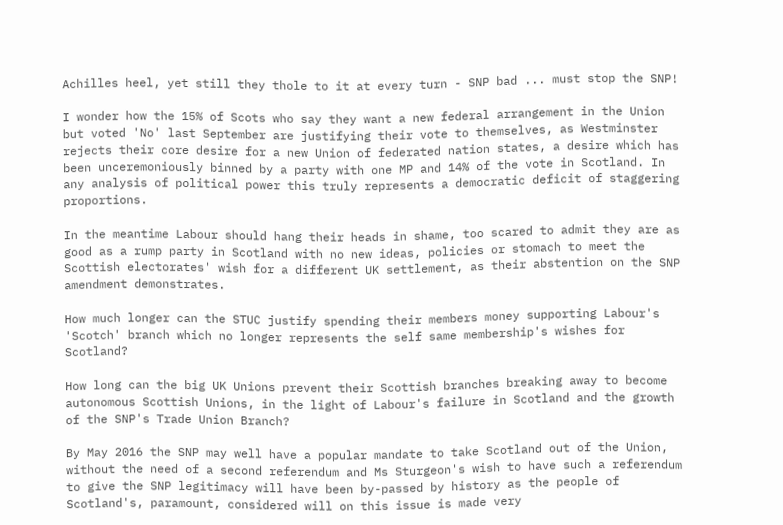Achilles heel, yet still they thole to it at every turn - SNP bad ... must stop the SNP!

I wonder how the 15% of Scots who say they want a new federal arrangement in the Union but voted 'No' last September are justifying their vote to themselves, as Westminster rejects their core desire for a new Union of federated nation states, a desire which has been unceremoniously binned by a party with one MP and 14% of the vote in Scotland. In any analysis of political power this truly represents a democratic deficit of staggering proportions.

In the meantime Labour should hang their heads in shame, too scared to admit they are as good as a rump party in Scotland with no new ideas, policies or stomach to meet the Scottish electorates' wish for a different UK settlement, as their abstention on the SNP amendment demonstrates.

How much longer can the STUC justify spending their members money supporting Labour's 'Scotch' branch which no longer represents the self same membership's wishes for Scotland?

How long can the big UK Unions prevent their Scottish branches breaking away to become autonomous Scottish Unions, in the light of Labour's failure in Scotland and the growth of the SNP's Trade Union Branch?

By May 2016 the SNP may well have a popular mandate to take Scotland out of the Union, without the need of a second referendum and Ms Sturgeon's wish to have such a referendum to give the SNP legitimacy will have been by-passed by history as the people of Scotland's, paramount, considered will on this issue is made very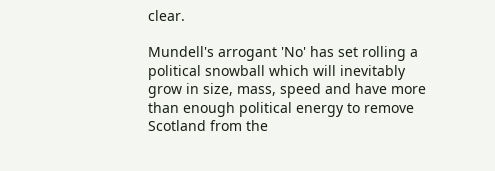clear.

Mundell's arrogant 'No' has set rolling a political snowball which will inevitably grow in size, mass, speed and have more than enough political energy to remove Scotland from the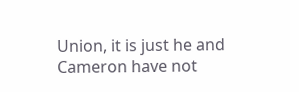Union, it is just he and Cameron have not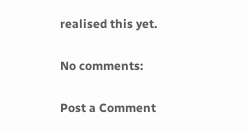realised this yet.

No comments:

Post a Comment